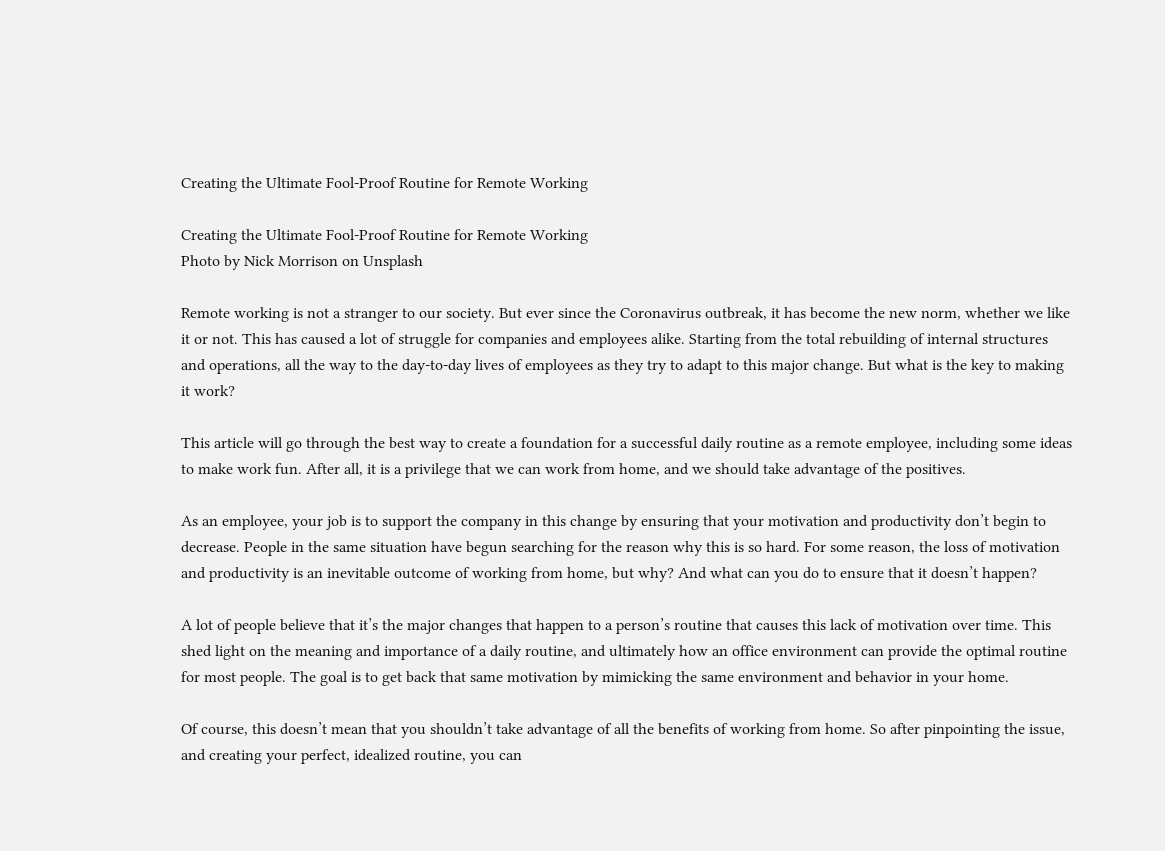Creating the Ultimate Fool-Proof Routine for Remote Working

Creating the Ultimate Fool-Proof Routine for Remote Working
Photo by Nick Morrison on Unsplash

Remote working is not a stranger to our society. But ever since the Coronavirus outbreak, it has become the new norm, whether we like it or not. This has caused a lot of struggle for companies and employees alike. Starting from the total rebuilding of internal structures and operations, all the way to the day-to-day lives of employees as they try to adapt to this major change. But what is the key to making it work?

This article will go through the best way to create a foundation for a successful daily routine as a remote employee, including some ideas to make work fun. After all, it is a privilege that we can work from home, and we should take advantage of the positives.

As an employee, your job is to support the company in this change by ensuring that your motivation and productivity don’t begin to decrease. People in the same situation have begun searching for the reason why this is so hard. For some reason, the loss of motivation and productivity is an inevitable outcome of working from home, but why? And what can you do to ensure that it doesn’t happen?

A lot of people believe that it’s the major changes that happen to a person’s routine that causes this lack of motivation over time. This shed light on the meaning and importance of a daily routine, and ultimately how an office environment can provide the optimal routine for most people. The goal is to get back that same motivation by mimicking the same environment and behavior in your home.

Of course, this doesn’t mean that you shouldn’t take advantage of all the benefits of working from home. So after pinpointing the issue, and creating your perfect, idealized routine, you can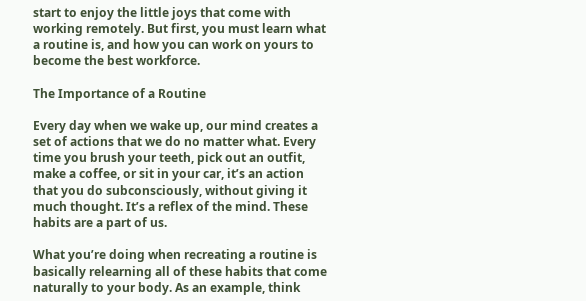start to enjoy the little joys that come with working remotely. But first, you must learn what a routine is, and how you can work on yours to become the best workforce.

The Importance of a Routine

Every day when we wake up, our mind creates a set of actions that we do no matter what. Every time you brush your teeth, pick out an outfit, make a coffee, or sit in your car, it’s an action that you do subconsciously, without giving it much thought. It’s a reflex of the mind. These habits are a part of us.

What you’re doing when recreating a routine is basically relearning all of these habits that come naturally to your body. As an example, think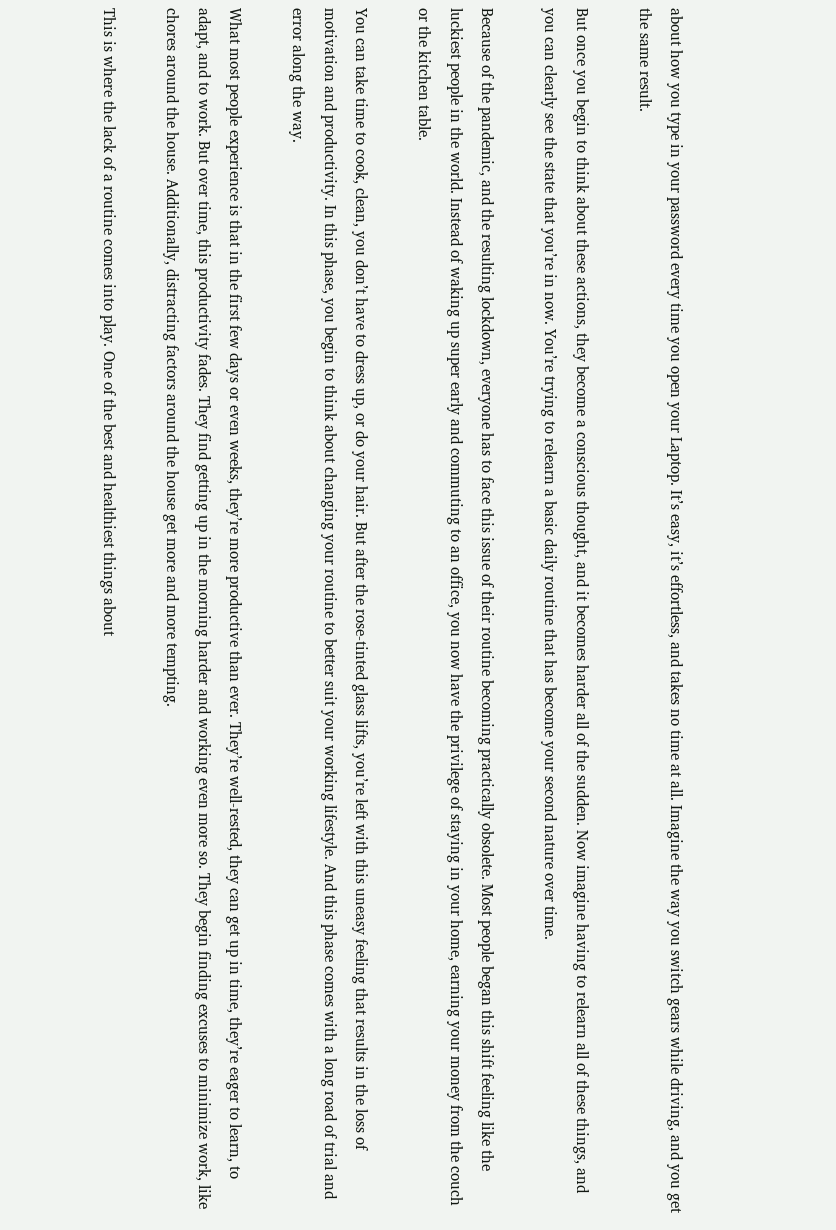about how you type in your password every time you open your Laptop. It’s easy, it’s effortless, and takes no time at all. Imagine the way you switch gears while driving, and you get the same result.

But once you begin to think about these actions, they become a conscious thought, and it becomes harder all of the sudden. Now imagine having to relearn all of these things, and you can clearly see the state that you’re in now. You’re trying to relearn a basic daily routine that has become your second nature over time.

Because of the pandemic, and the resulting lockdown, everyone has to face this issue of their routine becoming practically obsolete. Most people began this shift feeling like the luckiest people in the world. Instead of waking up super early and commuting to an office, you now have the privilege of staying in your home, earning your money from the couch or the kitchen table.

You can take time to cook, clean, you don’t have to dress up, or do your hair. But after the rose-tinted glass lifts, you’re left with this uneasy feeling that results in the loss of motivation and productivity. In this phase, you begin to think about changing your routine to better suit your working lifestyle. And this phase comes with a long road of trial and error along the way.

What most people experience is that in the first few days or even weeks, they’re more productive than ever. They’re well-rested, they can get up in time, they’re eager to learn, to adapt, and to work. But over time, this productivity fades. They find getting up in the morning harder and working even more so. They begin finding excuses to minimize work, like chores around the house. Additionally, distracting factors around the house get more and more tempting.

This is where the lack of a routine comes into play. One of the best and healthiest things about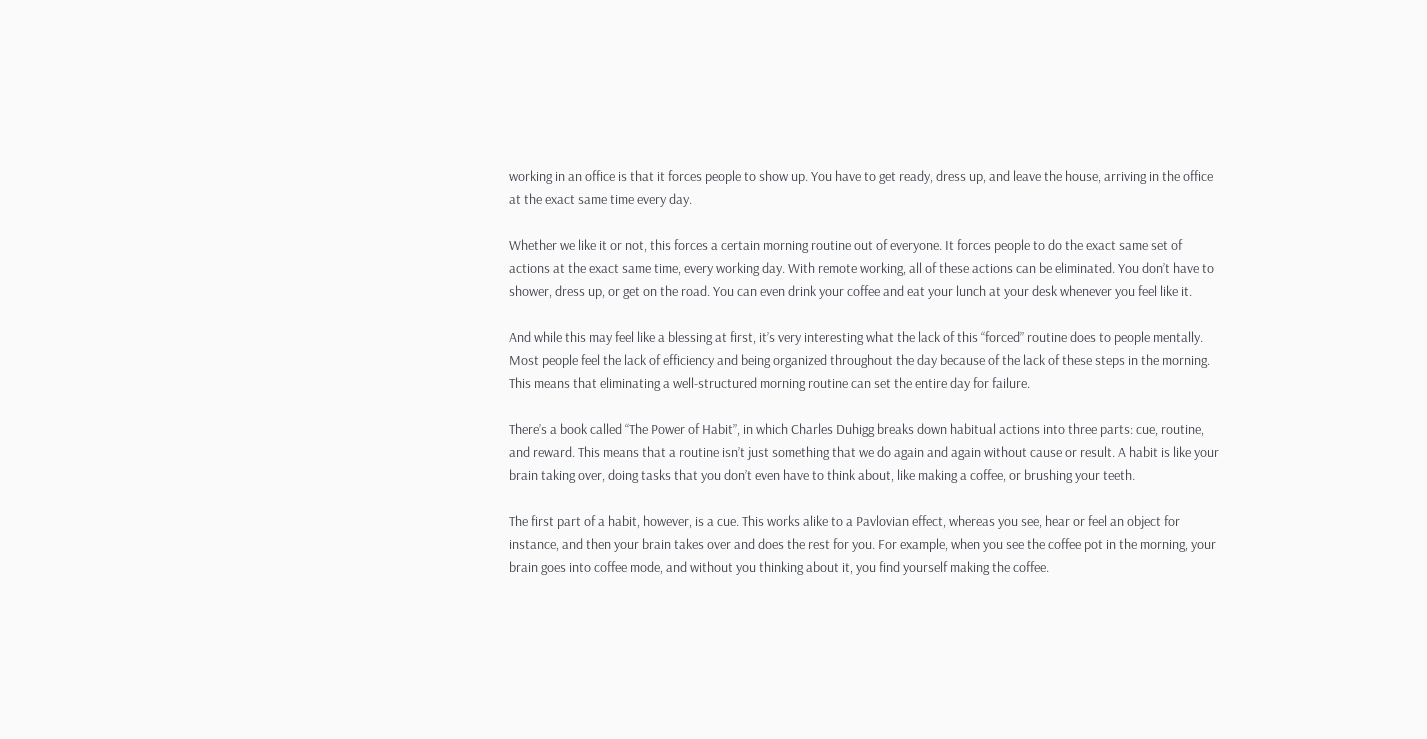working in an office is that it forces people to show up. You have to get ready, dress up, and leave the house, arriving in the office at the exact same time every day.

Whether we like it or not, this forces a certain morning routine out of everyone. It forces people to do the exact same set of actions at the exact same time, every working day. With remote working, all of these actions can be eliminated. You don’t have to shower, dress up, or get on the road. You can even drink your coffee and eat your lunch at your desk whenever you feel like it.

And while this may feel like a blessing at first, it’s very interesting what the lack of this “forced” routine does to people mentally. Most people feel the lack of efficiency and being organized throughout the day because of the lack of these steps in the morning. This means that eliminating a well-structured morning routine can set the entire day for failure.

There’s a book called “The Power of Habit”, in which Charles Duhigg breaks down habitual actions into three parts: cue, routine, and reward. This means that a routine isn’t just something that we do again and again without cause or result. A habit is like your brain taking over, doing tasks that you don’t even have to think about, like making a coffee, or brushing your teeth.

The first part of a habit, however, is a cue. This works alike to a Pavlovian effect, whereas you see, hear or feel an object for instance, and then your brain takes over and does the rest for you. For example, when you see the coffee pot in the morning, your brain goes into coffee mode, and without you thinking about it, you find yourself making the coffee.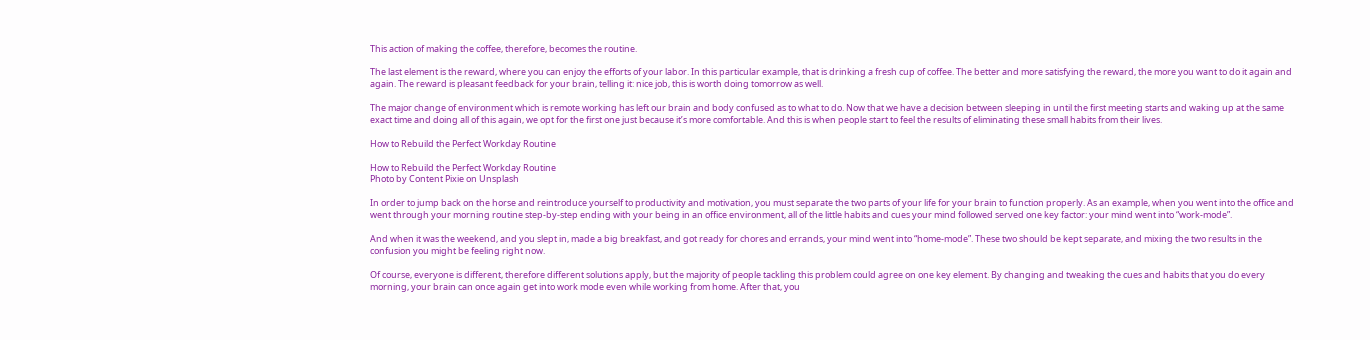This action of making the coffee, therefore, becomes the routine.

The last element is the reward, where you can enjoy the efforts of your labor. In this particular example, that is drinking a fresh cup of coffee. The better and more satisfying the reward, the more you want to do it again and again. The reward is pleasant feedback for your brain, telling it: nice job, this is worth doing tomorrow as well.

The major change of environment which is remote working has left our brain and body confused as to what to do. Now that we have a decision between sleeping in until the first meeting starts and waking up at the same exact time and doing all of this again, we opt for the first one just because it’s more comfortable. And this is when people start to feel the results of eliminating these small habits from their lives.

How to Rebuild the Perfect Workday Routine

How to Rebuild the Perfect Workday Routine
Photo by Content Pixie on Unsplash

In order to jump back on the horse and reintroduce yourself to productivity and motivation, you must separate the two parts of your life for your brain to function properly. As an example, when you went into the office and went through your morning routine step-by-step ending with your being in an office environment, all of the little habits and cues your mind followed served one key factor: your mind went into “work-mode”.

And when it was the weekend, and you slept in, made a big breakfast, and got ready for chores and errands, your mind went into “home-mode”. These two should be kept separate, and mixing the two results in the confusion you might be feeling right now.

Of course, everyone is different, therefore different solutions apply, but the majority of people tackling this problem could agree on one key element. By changing and tweaking the cues and habits that you do every morning, your brain can once again get into work mode even while working from home. After that, you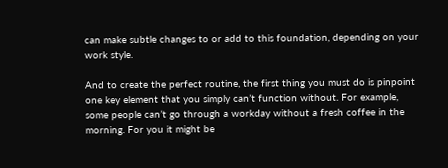can make subtle changes to or add to this foundation, depending on your work style.

And to create the perfect routine, the first thing you must do is pinpoint one key element that you simply can’t function without. For example, some people can’t go through a workday without a fresh coffee in the morning. For you it might be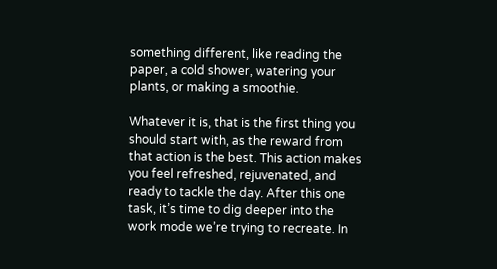something different, like reading the paper, a cold shower, watering your plants, or making a smoothie.

Whatever it is, that is the first thing you should start with, as the reward from that action is the best. This action makes you feel refreshed, rejuvenated, and ready to tackle the day. After this one task, it’s time to dig deeper into the work mode we’re trying to recreate. In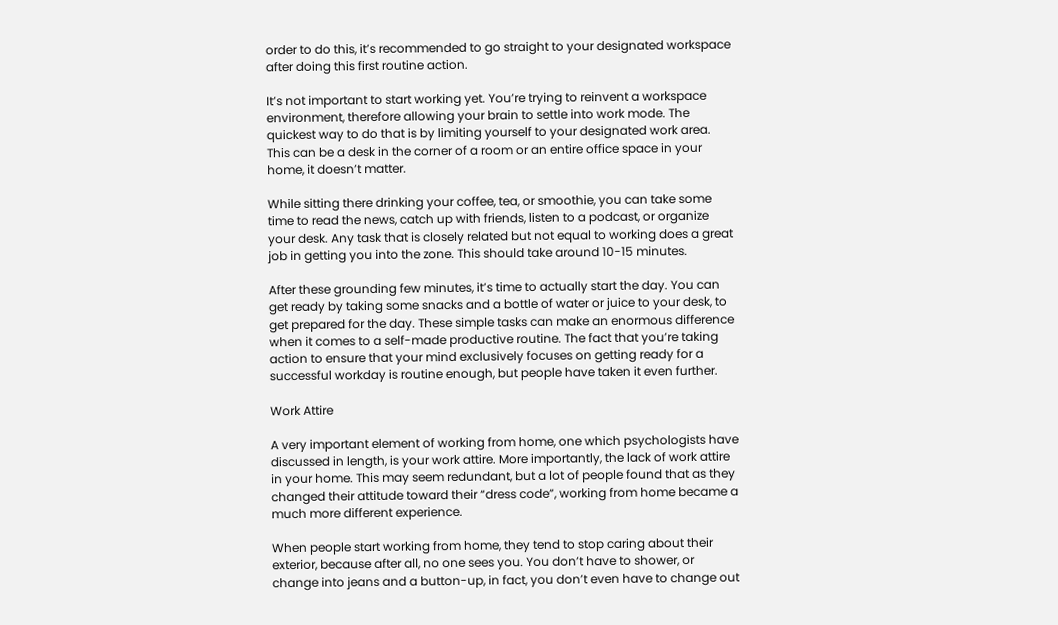order to do this, it’s recommended to go straight to your designated workspace after doing this first routine action.

It’s not important to start working yet. You’re trying to reinvent a workspace environment, therefore allowing your brain to settle into work mode. The quickest way to do that is by limiting yourself to your designated work area. This can be a desk in the corner of a room or an entire office space in your home, it doesn’t matter.

While sitting there drinking your coffee, tea, or smoothie, you can take some time to read the news, catch up with friends, listen to a podcast, or organize your desk. Any task that is closely related but not equal to working does a great job in getting you into the zone. This should take around 10-15 minutes.

After these grounding few minutes, it’s time to actually start the day. You can get ready by taking some snacks and a bottle of water or juice to your desk, to get prepared for the day. These simple tasks can make an enormous difference when it comes to a self-made productive routine. The fact that you’re taking action to ensure that your mind exclusively focuses on getting ready for a successful workday is routine enough, but people have taken it even further.

Work Attire

A very important element of working from home, one which psychologists have discussed in length, is your work attire. More importantly, the lack of work attire in your home. This may seem redundant, but a lot of people found that as they changed their attitude toward their “dress code”, working from home became a much more different experience.

When people start working from home, they tend to stop caring about their exterior, because after all, no one sees you. You don’t have to shower, or change into jeans and a button-up, in fact, you don’t even have to change out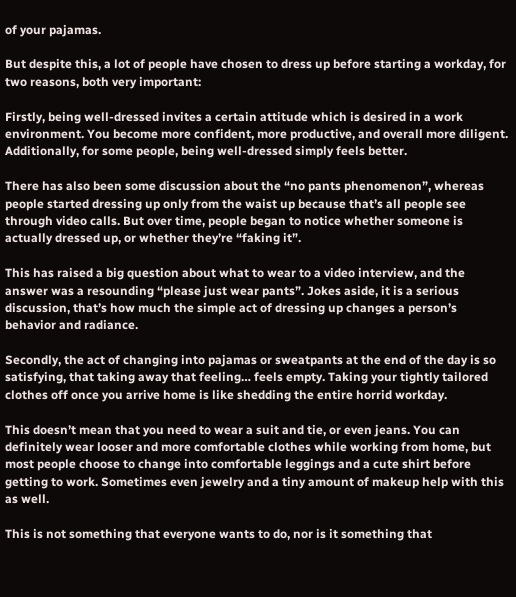of your pajamas.

But despite this, a lot of people have chosen to dress up before starting a workday, for two reasons, both very important:

Firstly, being well-dressed invites a certain attitude which is desired in a work environment. You become more confident, more productive, and overall more diligent. Additionally, for some people, being well-dressed simply feels better.

There has also been some discussion about the “no pants phenomenon”, whereas people started dressing up only from the waist up because that’s all people see through video calls. But over time, people began to notice whether someone is actually dressed up, or whether they’re “faking it”.

This has raised a big question about what to wear to a video interview, and the answer was a resounding “please just wear pants”. Jokes aside, it is a serious discussion, that’s how much the simple act of dressing up changes a person’s behavior and radiance.

Secondly, the act of changing into pajamas or sweatpants at the end of the day is so satisfying, that taking away that feeling… feels empty. Taking your tightly tailored clothes off once you arrive home is like shedding the entire horrid workday.

This doesn’t mean that you need to wear a suit and tie, or even jeans. You can definitely wear looser and more comfortable clothes while working from home, but most people choose to change into comfortable leggings and a cute shirt before getting to work. Sometimes even jewelry and a tiny amount of makeup help with this as well.

This is not something that everyone wants to do, nor is it something that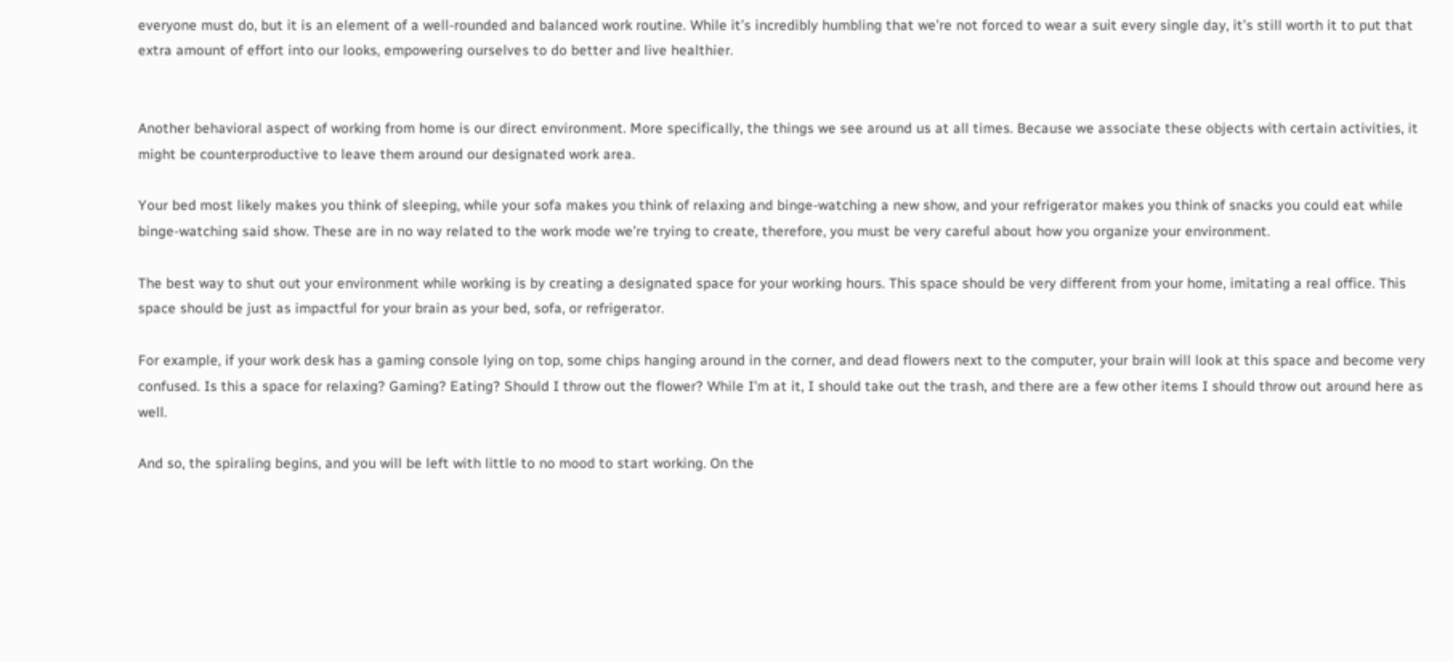everyone must do, but it is an element of a well-rounded and balanced work routine. While it’s incredibly humbling that we’re not forced to wear a suit every single day, it’s still worth it to put that extra amount of effort into our looks, empowering ourselves to do better and live healthier.


Another behavioral aspect of working from home is our direct environment. More specifically, the things we see around us at all times. Because we associate these objects with certain activities, it might be counterproductive to leave them around our designated work area.

Your bed most likely makes you think of sleeping, while your sofa makes you think of relaxing and binge-watching a new show, and your refrigerator makes you think of snacks you could eat while binge-watching said show. These are in no way related to the work mode we’re trying to create, therefore, you must be very careful about how you organize your environment.

The best way to shut out your environment while working is by creating a designated space for your working hours. This space should be very different from your home, imitating a real office. This space should be just as impactful for your brain as your bed, sofa, or refrigerator.

For example, if your work desk has a gaming console lying on top, some chips hanging around in the corner, and dead flowers next to the computer, your brain will look at this space and become very confused. Is this a space for relaxing? Gaming? Eating? Should I throw out the flower? While I’m at it, I should take out the trash, and there are a few other items I should throw out around here as well.

And so, the spiraling begins, and you will be left with little to no mood to start working. On the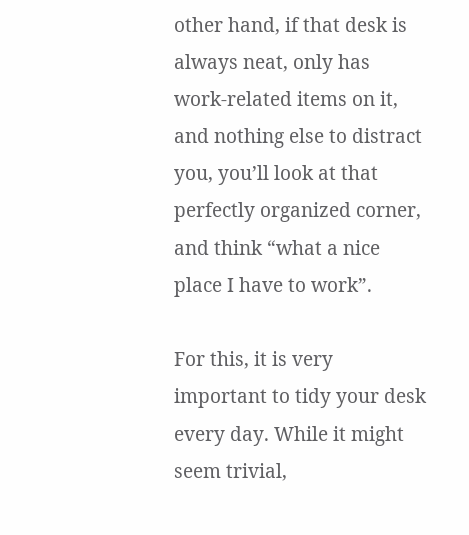other hand, if that desk is always neat, only has work-related items on it, and nothing else to distract you, you’ll look at that perfectly organized corner, and think “what a nice place I have to work”.

For this, it is very important to tidy your desk every day. While it might seem trivial,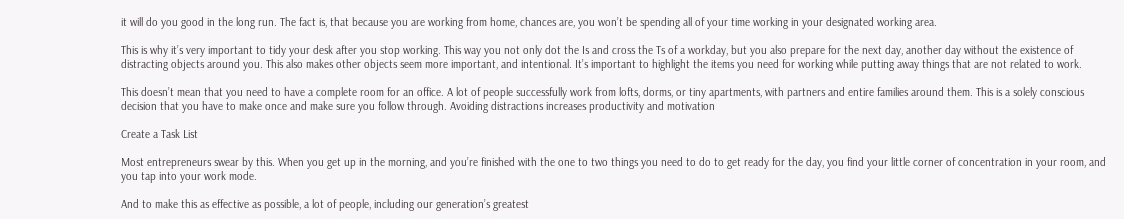it will do you good in the long run. The fact is, that because you are working from home, chances are, you won’t be spending all of your time working in your designated working area.

This is why it’s very important to tidy your desk after you stop working. This way you not only dot the Is and cross the Ts of a workday, but you also prepare for the next day, another day without the existence of distracting objects around you. This also makes other objects seem more important, and intentional. It’s important to highlight the items you need for working while putting away things that are not related to work.

This doesn’t mean that you need to have a complete room for an office. A lot of people successfully work from lofts, dorms, or tiny apartments, with partners and entire families around them. This is a solely conscious decision that you have to make once and make sure you follow through. Avoiding distractions increases productivity and motivation

Create a Task List

Most entrepreneurs swear by this. When you get up in the morning, and you’re finished with the one to two things you need to do to get ready for the day, you find your little corner of concentration in your room, and you tap into your work mode.

And to make this as effective as possible, a lot of people, including our generation’s greatest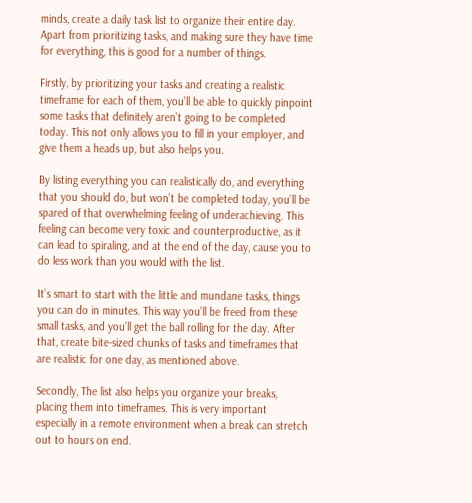minds, create a daily task list to organize their entire day. Apart from prioritizing tasks, and making sure they have time for everything, this is good for a number of things.

Firstly, by prioritizing your tasks and creating a realistic timeframe for each of them, you’ll be able to quickly pinpoint some tasks that definitely aren’t going to be completed today. This not only allows you to fill in your employer, and give them a heads up, but also helps you.

By listing everything you can realistically do, and everything that you should do, but won’t be completed today, you’ll be spared of that overwhelming feeling of underachieving. This feeling can become very toxic and counterproductive, as it can lead to spiraling, and at the end of the day, cause you to do less work than you would with the list.

It’s smart to start with the little and mundane tasks, things you can do in minutes. This way you’ll be freed from these small tasks, and you’ll get the ball rolling for the day. After that, create bite-sized chunks of tasks and timeframes that are realistic for one day, as mentioned above.

Secondly, The list also helps you organize your breaks, placing them into timeframes. This is very important especially in a remote environment when a break can stretch out to hours on end.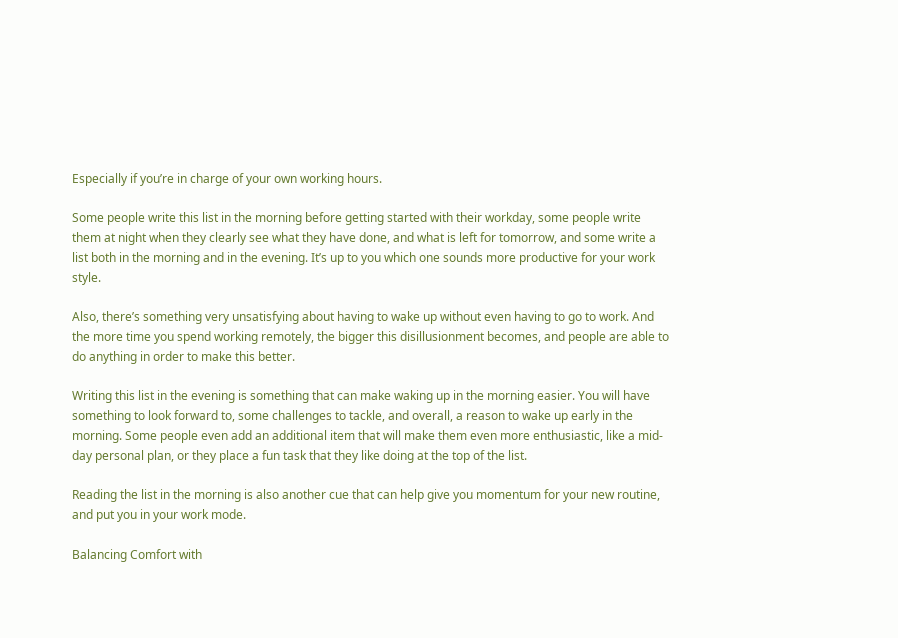Especially if you’re in charge of your own working hours.

Some people write this list in the morning before getting started with their workday, some people write them at night when they clearly see what they have done, and what is left for tomorrow, and some write a list both in the morning and in the evening. It’s up to you which one sounds more productive for your work style.

Also, there’s something very unsatisfying about having to wake up without even having to go to work. And the more time you spend working remotely, the bigger this disillusionment becomes, and people are able to do anything in order to make this better.

Writing this list in the evening is something that can make waking up in the morning easier. You will have something to look forward to, some challenges to tackle, and overall, a reason to wake up early in the morning. Some people even add an additional item that will make them even more enthusiastic, like a mid-day personal plan, or they place a fun task that they like doing at the top of the list.

Reading the list in the morning is also another cue that can help give you momentum for your new routine, and put you in your work mode.

Balancing Comfort with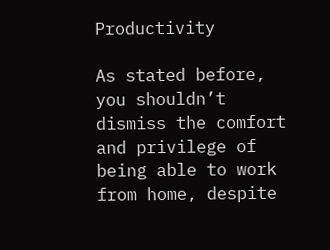Productivity

As stated before, you shouldn’t dismiss the comfort and privilege of being able to work from home, despite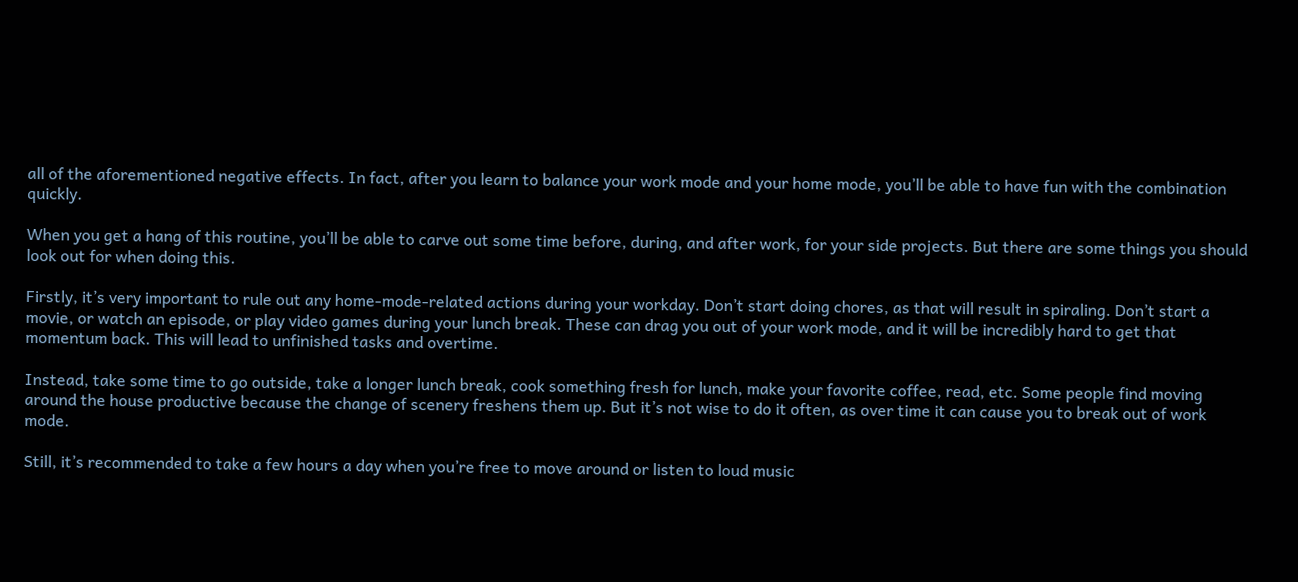all of the aforementioned negative effects. In fact, after you learn to balance your work mode and your home mode, you’ll be able to have fun with the combination quickly.

When you get a hang of this routine, you’ll be able to carve out some time before, during, and after work, for your side projects. But there are some things you should look out for when doing this.

Firstly, it’s very important to rule out any home-mode-related actions during your workday. Don’t start doing chores, as that will result in spiraling. Don’t start a movie, or watch an episode, or play video games during your lunch break. These can drag you out of your work mode, and it will be incredibly hard to get that momentum back. This will lead to unfinished tasks and overtime.

Instead, take some time to go outside, take a longer lunch break, cook something fresh for lunch, make your favorite coffee, read, etc. Some people find moving around the house productive because the change of scenery freshens them up. But it’s not wise to do it often, as over time it can cause you to break out of work mode.

Still, it’s recommended to take a few hours a day when you’re free to move around or listen to loud music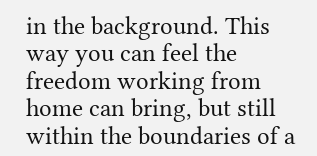in the background. This way you can feel the freedom working from home can bring, but still within the boundaries of a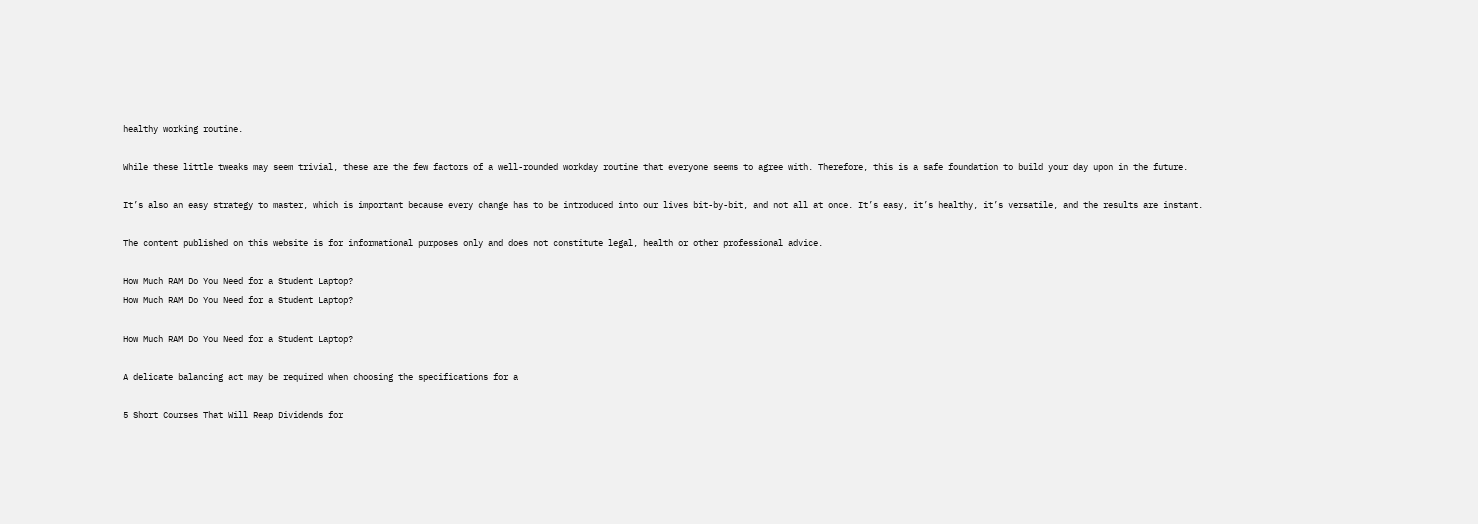healthy working routine.

While these little tweaks may seem trivial, these are the few factors of a well-rounded workday routine that everyone seems to agree with. Therefore, this is a safe foundation to build your day upon in the future.

It’s also an easy strategy to master, which is important because every change has to be introduced into our lives bit-by-bit, and not all at once. It’s easy, it’s healthy, it’s versatile, and the results are instant.

The content published on this website is for informational purposes only and does not constitute legal, health or other professional advice.

How Much RAM Do You Need for a Student Laptop?
How Much RAM Do You Need for a Student Laptop?

How Much RAM Do You Need for a Student Laptop?

A delicate balancing act may be required when choosing the specifications for a

5 Short Courses That Will Reap Dividends for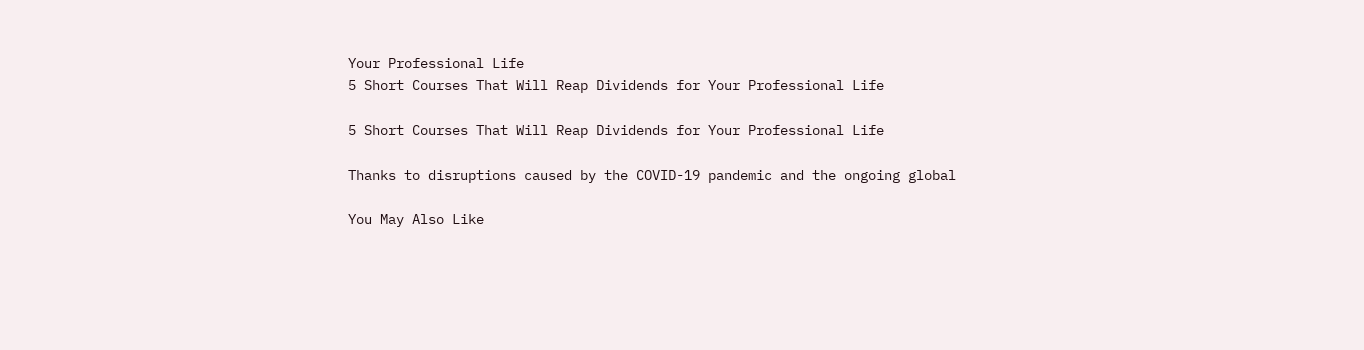Your Professional Life
5 Short Courses That Will Reap Dividends for Your Professional Life

5 Short Courses That Will Reap Dividends for Your Professional Life

Thanks to disruptions caused by the COVID-19 pandemic and the ongoing global

You May Also Like